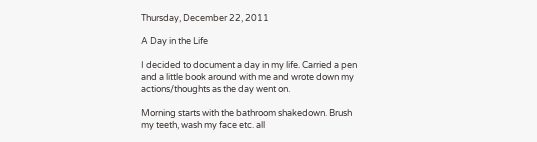Thursday, December 22, 2011

A Day in the Life

I decided to document a day in my life. Carried a pen and a little book around with me and wrote down my actions/thoughts as the day went on.

Morning starts with the bathroom shakedown. Brush my teeth, wash my face etc. all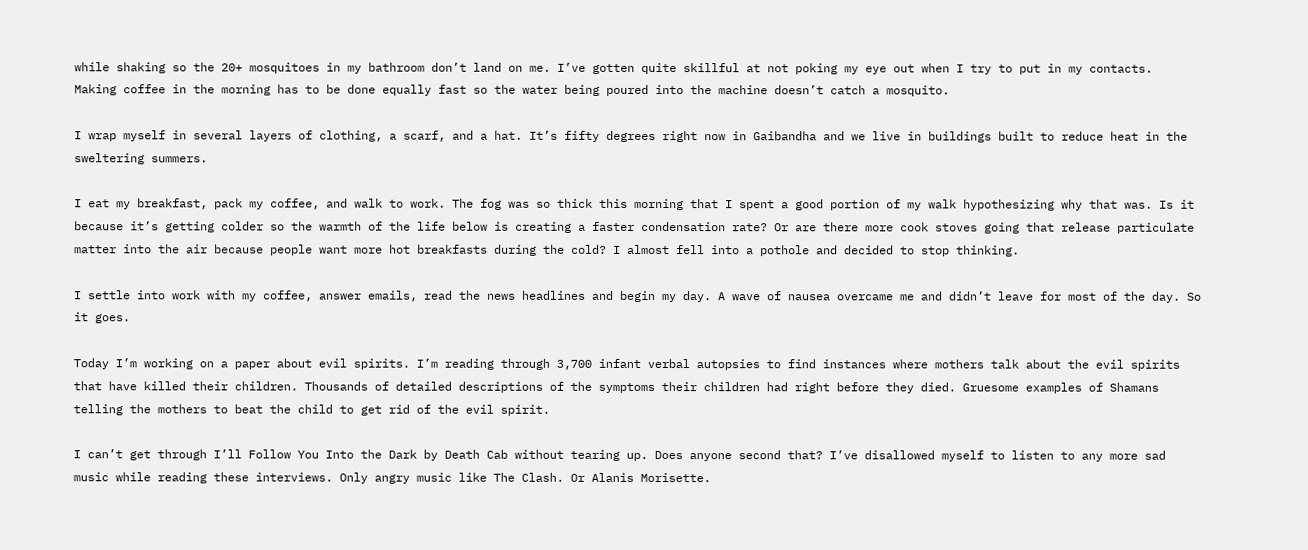while shaking so the 20+ mosquitoes in my bathroom don’t land on me. I’ve gotten quite skillful at not poking my eye out when I try to put in my contacts.
Making coffee in the morning has to be done equally fast so the water being poured into the machine doesn’t catch a mosquito.

I wrap myself in several layers of clothing, a scarf, and a hat. It’s fifty degrees right now in Gaibandha and we live in buildings built to reduce heat in the sweltering summers.

I eat my breakfast, pack my coffee, and walk to work. The fog was so thick this morning that I spent a good portion of my walk hypothesizing why that was. Is it because it’s getting colder so the warmth of the life below is creating a faster condensation rate? Or are there more cook stoves going that release particulate matter into the air because people want more hot breakfasts during the cold? I almost fell into a pothole and decided to stop thinking.

I settle into work with my coffee, answer emails, read the news headlines and begin my day. A wave of nausea overcame me and didn’t leave for most of the day. So it goes.

Today I’m working on a paper about evil spirits. I’m reading through 3,700 infant verbal autopsies to find instances where mothers talk about the evil spirits that have killed their children. Thousands of detailed descriptions of the symptoms their children had right before they died. Gruesome examples of Shamans telling the mothers to beat the child to get rid of the evil spirit.

I can’t get through I’ll Follow You Into the Dark by Death Cab without tearing up. Does anyone second that? I’ve disallowed myself to listen to any more sad music while reading these interviews. Only angry music like The Clash. Or Alanis Morisette.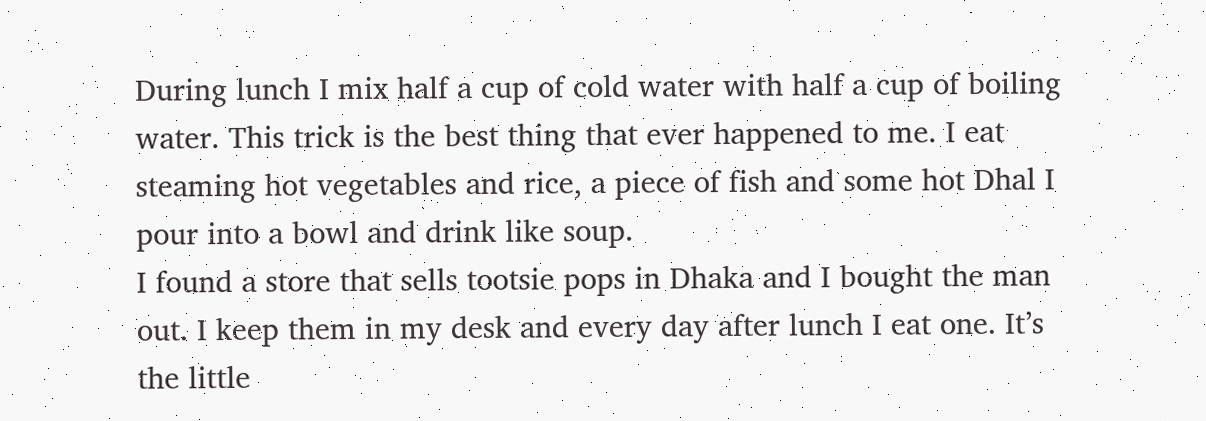During lunch I mix half a cup of cold water with half a cup of boiling water. This trick is the best thing that ever happened to me. I eat steaming hot vegetables and rice, a piece of fish and some hot Dhal I pour into a bowl and drink like soup.
I found a store that sells tootsie pops in Dhaka and I bought the man out. I keep them in my desk and every day after lunch I eat one. It’s the little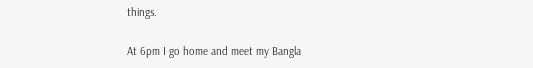things.

At 6pm I go home and meet my Bangla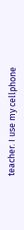teacher. I use my cellphone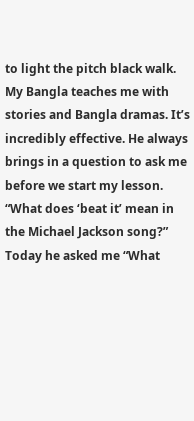to light the pitch black walk. My Bangla teaches me with stories and Bangla dramas. It’s incredibly effective. He always brings in a question to ask me before we start my lesson. “What does ‘beat it’ mean in the Michael Jackson song?” Today he asked me “What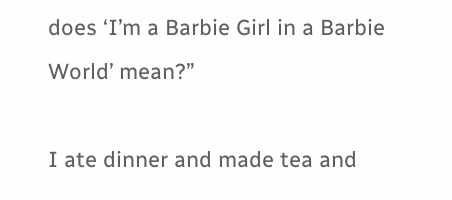does ‘I’m a Barbie Girl in a Barbie World’ mean?”

I ate dinner and made tea and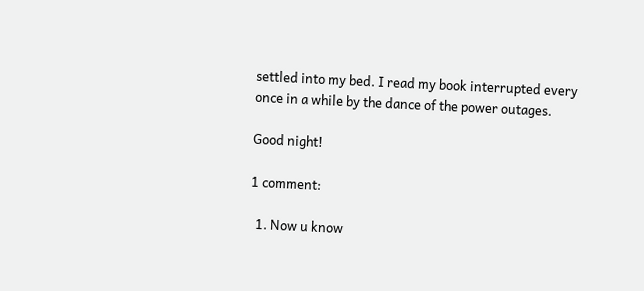settled into my bed. I read my book interrupted every once in a while by the dance of the power outages.

Good night!

1 comment:

  1. Now u know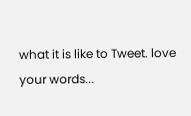what it is like to Tweet. love your words...